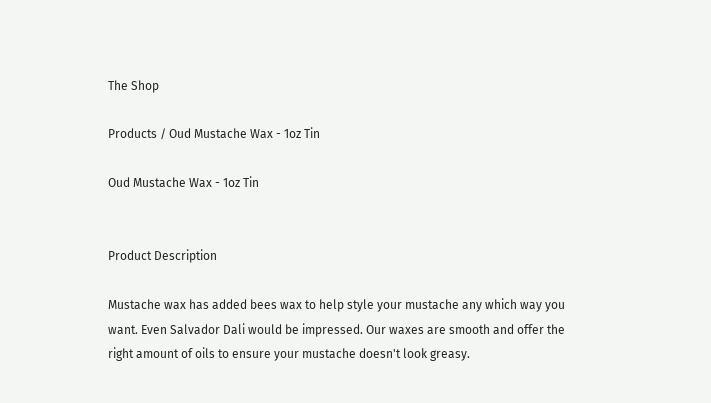The Shop

Products / Oud Mustache Wax - 1oz Tin

Oud Mustache Wax - 1oz Tin


Product Description

Mustache wax has added bees wax to help style your mustache any which way you want. Even Salvador Dali would be impressed. Our waxes are smooth and offer the right amount of oils to ensure your mustache doesn't look greasy.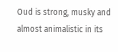Oud is strong, musky and almost animalistic in its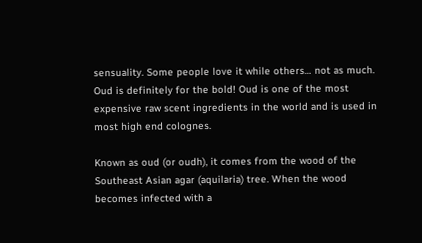sensuality. Some people love it while others… not as much. Oud is definitely for the bold! Oud is one of the most expensive raw scent ingredients in the world and is used in most high end colognes.

Known as oud (or oudh), it comes from the wood of the Southeast Asian agar (aquilaria) tree. When the wood becomes infected with a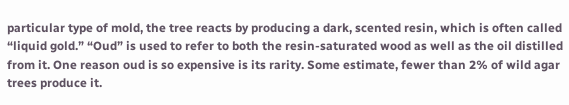particular type of mold, the tree reacts by producing a dark, scented resin, which is often called “liquid gold.” “Oud” is used to refer to both the resin-saturated wood as well as the oil distilled from it. One reason oud is so expensive is its rarity. Some estimate, fewer than 2% of wild agar trees produce it.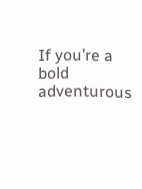If you’re a bold adventurous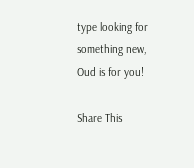type looking for something new, Oud is for you!

Share This